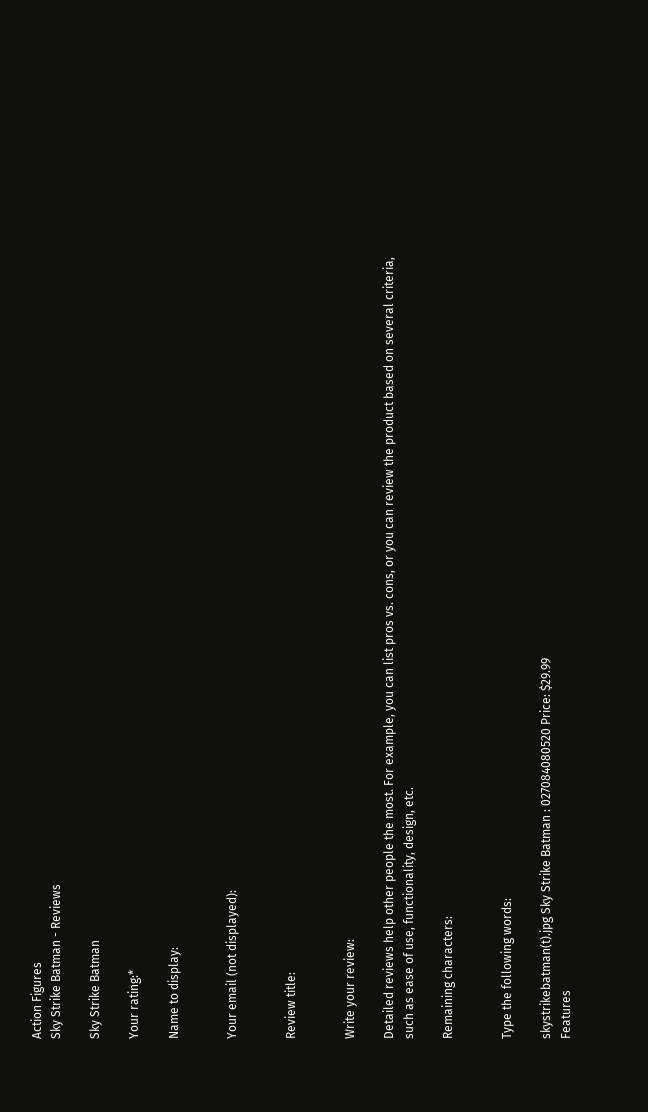Action Figures
Sky Strike Batman - Reviews

Sky Strike Batman

Your rating:*

Name to display:


Your email (not displayed):


Review title:


Write your review:

Detailed reviews help other people the most. For example, you can list pros vs. cons, or you can review the product based on several criteria, such as ease of use, functionality, design, etc.

Remaining characters:


Type the following words:

skystrikebatman(t).jpg Sky Strike Batman : 027084080520 Price: $29.99
Features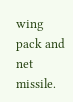wing pack and net missile.